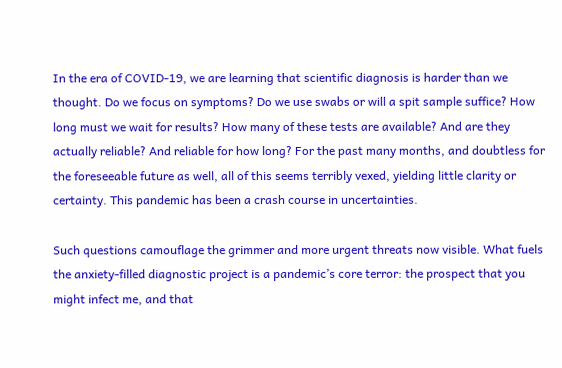In the era of COVID-19, we are learning that scientific diagnosis is harder than we thought. Do we focus on symptoms? Do we use swabs or will a spit sample suffice? How long must we wait for results? How many of these tests are available? And are they actually reliable? And reliable for how long? For the past many months, and doubtless for the foreseeable future as well, all of this seems terribly vexed, yielding little clarity or certainty. This pandemic has been a crash course in uncertainties.

Such questions camouflage the grimmer and more urgent threats now visible. What fuels the anxiety-filled diagnostic project is a pandemic’s core terror: the prospect that you might infect me, and that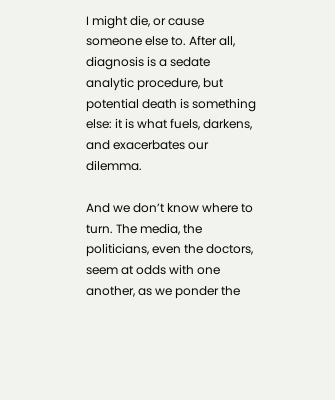I might die, or cause someone else to. After all, diagnosis is a sedate analytic procedure, but potential death is something else: it is what fuels, darkens, and exacerbates our dilemma.

And we don’t know where to turn. The media, the politicians, even the doctors, seem at odds with one another, as we ponder the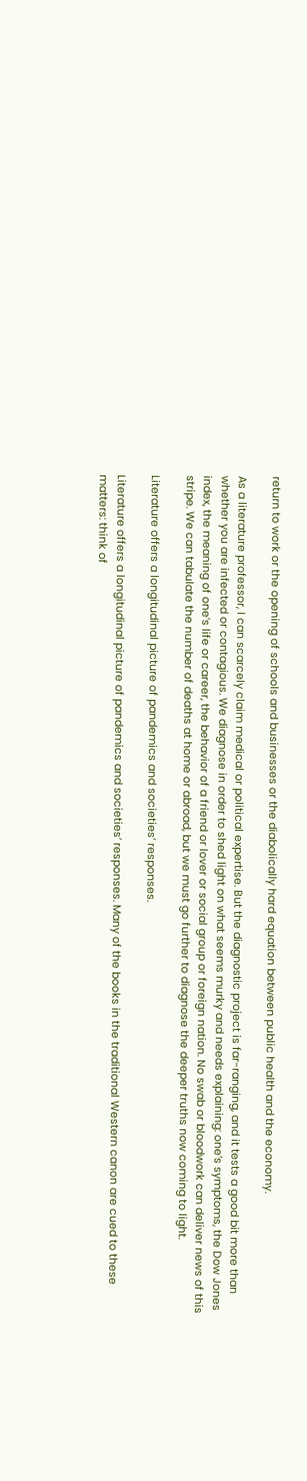return to work or the opening of schools and businesses or the diabolically hard equation between public health and the economy.

As a literature professor, I can scarcely claim medical or political expertise. But the diagnostic project is far-ranging, and it tests a good bit more than whether you are infected or contagious. We diagnose in order to shed light on what seems murky and needs explaining: one’s symptoms, the Dow Jones index, the meaning of one’s life or career, the behavior of a friend or lover or social group or foreign nation. No swab or bloodwork can deliver news of this stripe. We can tabulate the number of deaths at home or abroad, but we must go further to diagnose the deeper truths now coming to light.

Literature offers a longitudinal picture of pandemics and societies’ responses.

Literature offers a longitudinal picture of pandemics and societies’ responses. Many of the books in the traditional Western canon are cued to these matters: think of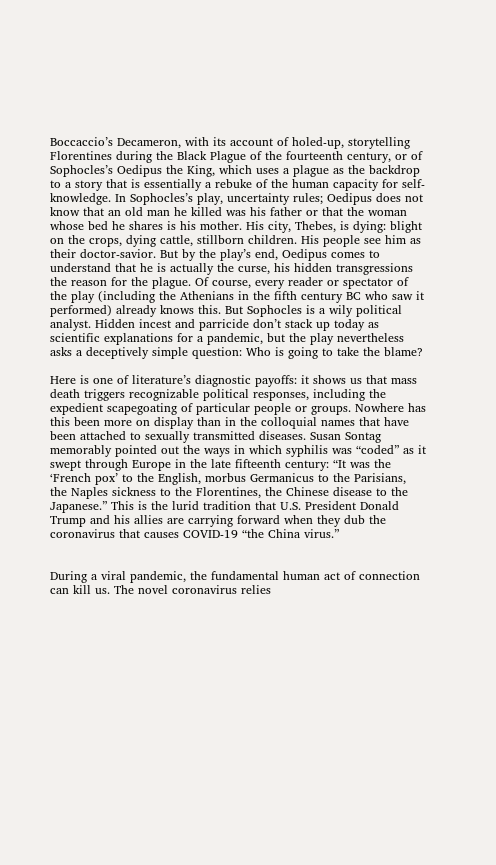Boccaccio’s Decameron, with its account of holed-up, storytelling Florentines during the Black Plague of the fourteenth century, or of Sophocles’s Oedipus the King, which uses a plague as the backdrop to a story that is essentially a rebuke of the human capacity for self-knowledge. In Sophocles’s play, uncertainty rules; Oedipus does not know that an old man he killed was his father or that the woman whose bed he shares is his mother. His city, Thebes, is dying: blight on the crops, dying cattle, stillborn children. His people see him as their doctor-savior. But by the play’s end, Oedipus comes to understand that he is actually the curse, his hidden transgressions the reason for the plague. Of course, every reader or spectator of the play (including the Athenians in the fifth century BC who saw it performed) already knows this. But Sophocles is a wily political analyst. Hidden incest and parricide don’t stack up today as scientific explanations for a pandemic, but the play nevertheless asks a deceptively simple question: Who is going to take the blame?

Here is one of literature’s diagnostic payoffs: it shows us that mass death triggers recognizable political responses, including the expedient scapegoating of particular people or groups. Nowhere has this been more on display than in the colloquial names that have been attached to sexually transmitted diseases. Susan Sontag memorably pointed out the ways in which syphilis was “coded” as it swept through Europe in the late fifteenth century: “It was the ‘French pox’ to the English, morbus Germanicus to the Parisians, the Naples sickness to the Florentines, the Chinese disease to the Japanese.” This is the lurid tradition that U.S. President Donald Trump and his allies are carrying forward when they dub the coronavirus that causes COVID-19 “the China virus.”


During a viral pandemic, the fundamental human act of connection can kill us. The novel coronavirus relies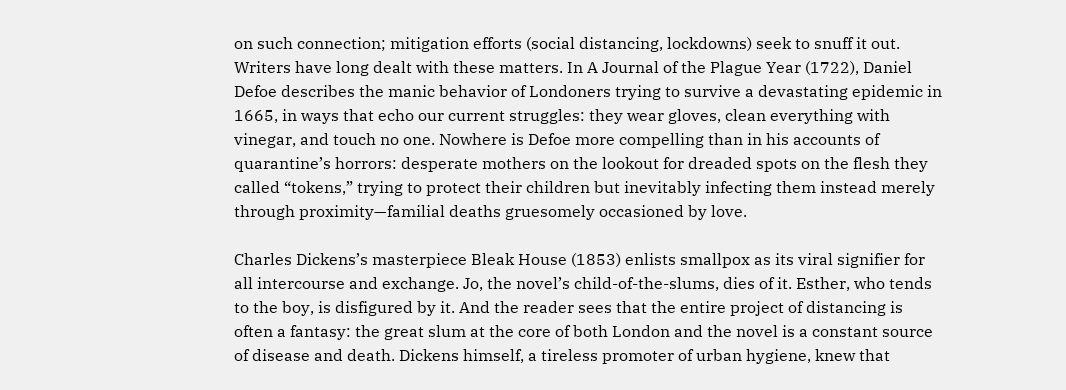on such connection; mitigation efforts (social distancing, lockdowns) seek to snuff it out. Writers have long dealt with these matters. In A Journal of the Plague Year (1722), Daniel Defoe describes the manic behavior of Londoners trying to survive a devastating epidemic in 1665, in ways that echo our current struggles: they wear gloves, clean everything with vinegar, and touch no one. Nowhere is Defoe more compelling than in his accounts of quarantine’s horrors: desperate mothers on the lookout for dreaded spots on the flesh they called “tokens,” trying to protect their children but inevitably infecting them instead merely through proximity—familial deaths gruesomely occasioned by love.

Charles Dickens’s masterpiece Bleak House (1853) enlists smallpox as its viral signifier for all intercourse and exchange. Jo, the novel’s child-of-the-slums, dies of it. Esther, who tends to the boy, is disfigured by it. And the reader sees that the entire project of distancing is often a fantasy: the great slum at the core of both London and the novel is a constant source of disease and death. Dickens himself, a tireless promoter of urban hygiene, knew that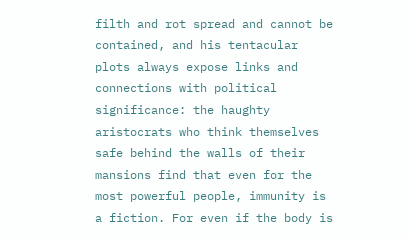filth and rot spread and cannot be contained, and his tentacular plots always expose links and connections with political significance: the haughty aristocrats who think themselves safe behind the walls of their mansions find that even for the most powerful people, immunity is a fiction. For even if the body is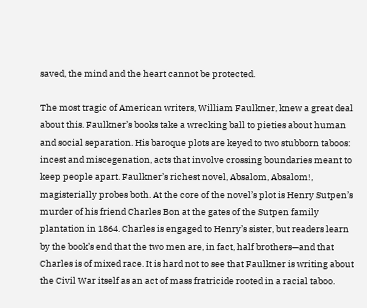saved, the mind and the heart cannot be protected.

The most tragic of American writers, William Faulkner, knew a great deal about this. Faulkner’s books take a wrecking ball to pieties about human and social separation. His baroque plots are keyed to two stubborn taboos: incest and miscegenation, acts that involve crossing boundaries meant to keep people apart. Faulkner’s richest novel, Absalom, Absalom!, magisterially probes both. At the core of the novel’s plot is Henry Sutpen’s murder of his friend Charles Bon at the gates of the Sutpen family plantation in 1864. Charles is engaged to Henry’s sister, but readers learn by the book’s end that the two men are, in fact, half brothers—and that Charles is of mixed race. It is hard not to see that Faulkner is writing about the Civil War itself as an act of mass fratricide rooted in a racial taboo.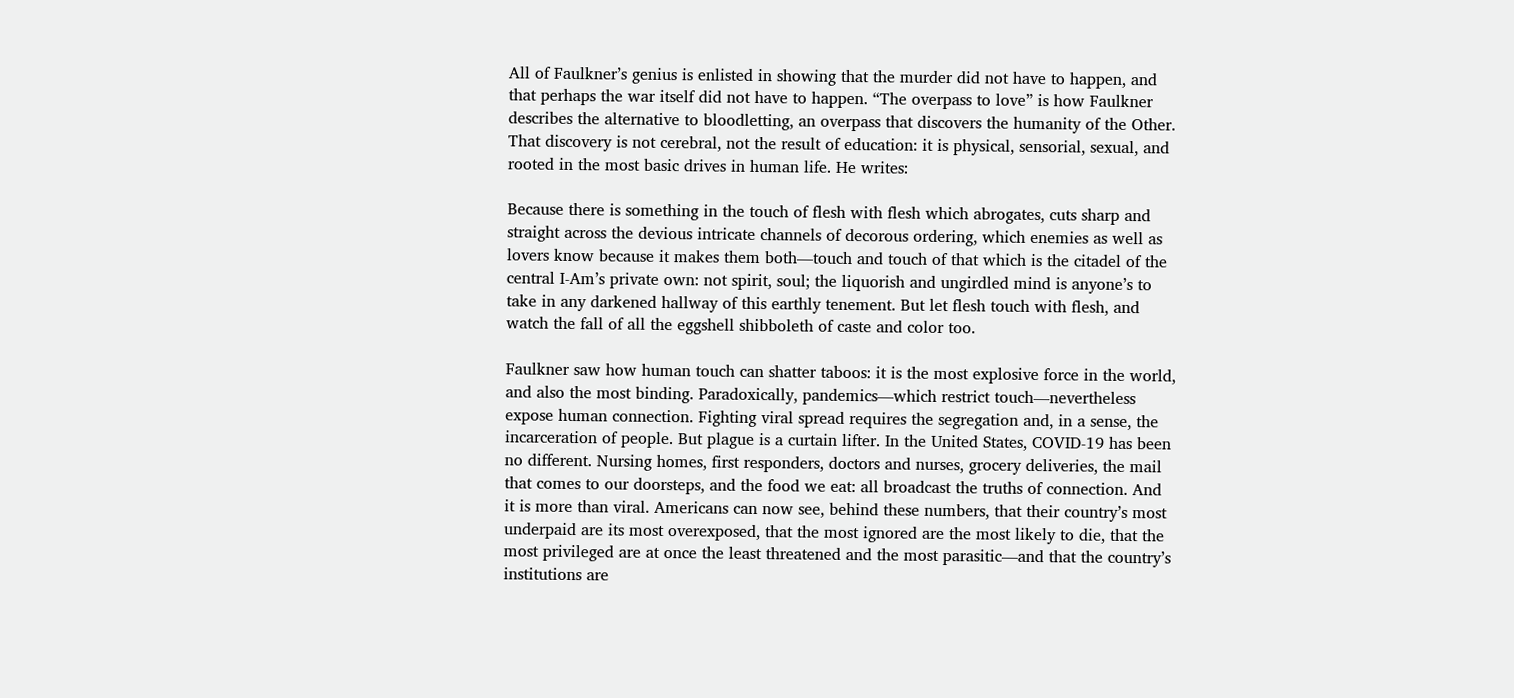All of Faulkner’s genius is enlisted in showing that the murder did not have to happen, and that perhaps the war itself did not have to happen. “The overpass to love” is how Faulkner describes the alternative to bloodletting, an overpass that discovers the humanity of the Other. That discovery is not cerebral, not the result of education: it is physical, sensorial, sexual, and rooted in the most basic drives in human life. He writes:

Because there is something in the touch of flesh with flesh which abrogates, cuts sharp and straight across the devious intricate channels of decorous ordering, which enemies as well as lovers know because it makes them both—touch and touch of that which is the citadel of the central I-Am’s private own: not spirit, soul; the liquorish and ungirdled mind is anyone’s to take in any darkened hallway of this earthly tenement. But let flesh touch with flesh, and watch the fall of all the eggshell shibboleth of caste and color too.

Faulkner saw how human touch can shatter taboos: it is the most explosive force in the world, and also the most binding. Paradoxically, pandemics—which restrict touch—nevertheless expose human connection. Fighting viral spread requires the segregation and, in a sense, the incarceration of people. But plague is a curtain lifter. In the United States, COVID-19 has been no different. Nursing homes, first responders, doctors and nurses, grocery deliveries, the mail that comes to our doorsteps, and the food we eat: all broadcast the truths of connection. And it is more than viral. Americans can now see, behind these numbers, that their country’s most underpaid are its most overexposed, that the most ignored are the most likely to die, that the most privileged are at once the least threatened and the most parasitic—and that the country’s institutions are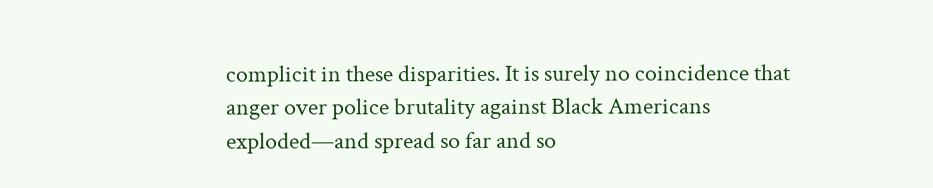complicit in these disparities. It is surely no coincidence that anger over police brutality against Black Americans exploded—and spread so far and so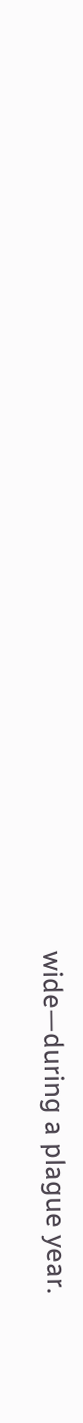wide—during a plague year.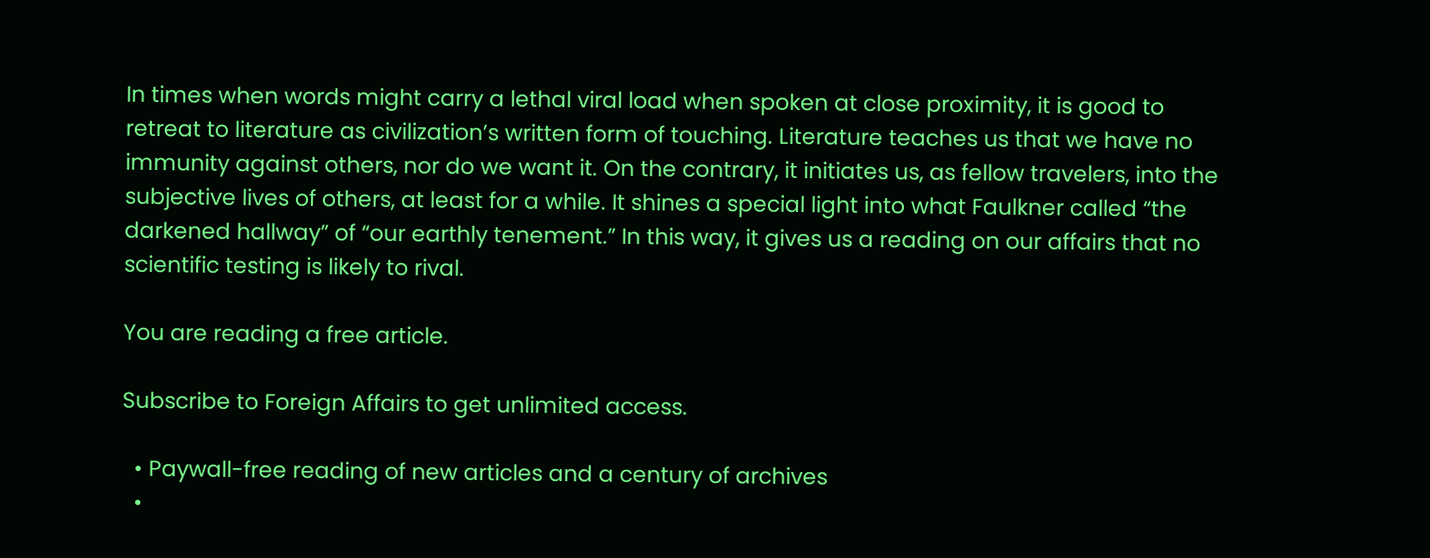In times when words might carry a lethal viral load when spoken at close proximity, it is good to retreat to literature as civilization’s written form of touching. Literature teaches us that we have no immunity against others, nor do we want it. On the contrary, it initiates us, as fellow travelers, into the subjective lives of others, at least for a while. It shines a special light into what Faulkner called “the darkened hallway” of “our earthly tenement.” In this way, it gives us a reading on our affairs that no scientific testing is likely to rival.

You are reading a free article.

Subscribe to Foreign Affairs to get unlimited access.

  • Paywall-free reading of new articles and a century of archives
  •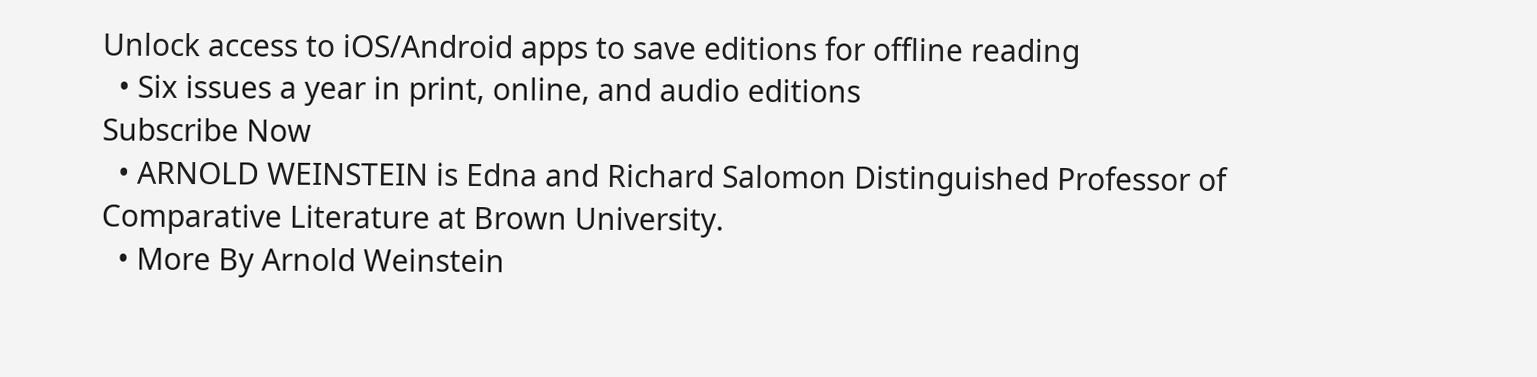Unlock access to iOS/Android apps to save editions for offline reading
  • Six issues a year in print, online, and audio editions
Subscribe Now
  • ARNOLD WEINSTEIN is Edna and Richard Salomon Distinguished Professor of Comparative Literature at Brown University.
  • More By Arnold Weinstein